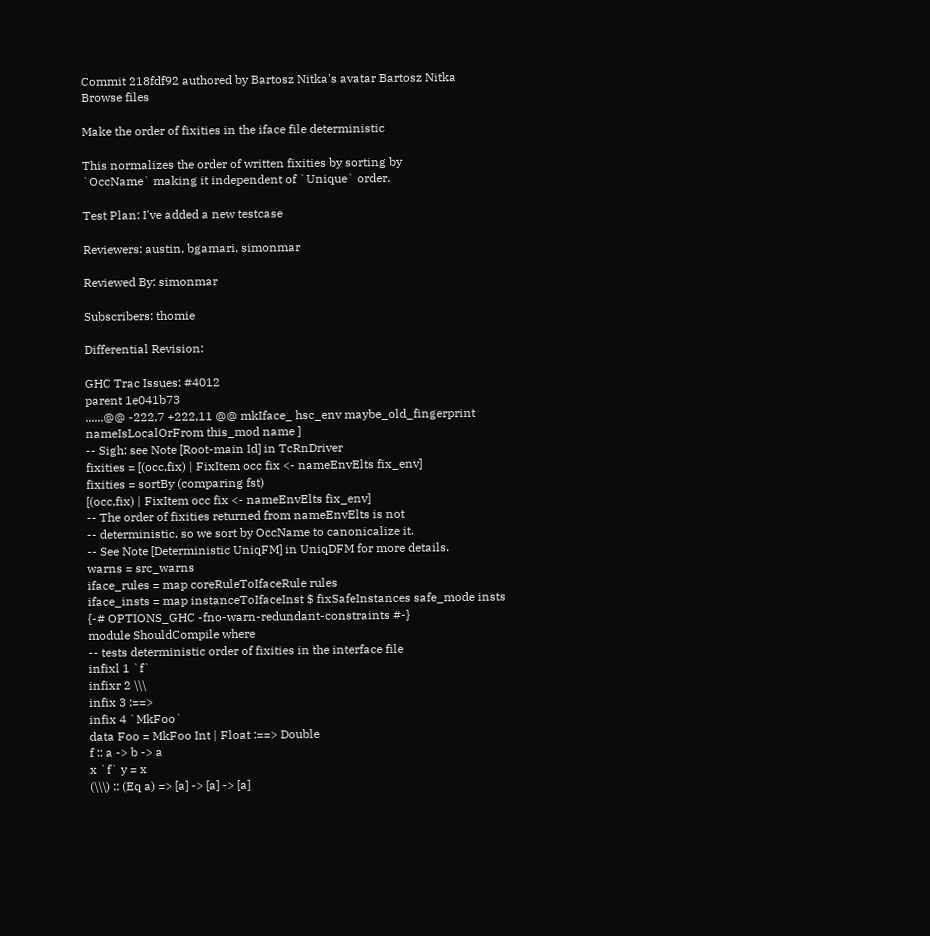Commit 218fdf92 authored by Bartosz Nitka's avatar Bartosz Nitka
Browse files

Make the order of fixities in the iface file deterministic

This normalizes the order of written fixities by sorting by
`OccName` making it independent of `Unique` order.

Test Plan: I've added a new testcase

Reviewers: austin, bgamari, simonmar

Reviewed By: simonmar

Subscribers: thomie

Differential Revision:

GHC Trac Issues: #4012
parent 1e041b73
......@@ -222,7 +222,11 @@ mkIface_ hsc_env maybe_old_fingerprint
nameIsLocalOrFrom this_mod name ]
-- Sigh: see Note [Root-main Id] in TcRnDriver
fixities = [(occ,fix) | FixItem occ fix <- nameEnvElts fix_env]
fixities = sortBy (comparing fst)
[(occ,fix) | FixItem occ fix <- nameEnvElts fix_env]
-- The order of fixities returned from nameEnvElts is not
-- deterministic, so we sort by OccName to canonicalize it.
-- See Note [Deterministic UniqFM] in UniqDFM for more details.
warns = src_warns
iface_rules = map coreRuleToIfaceRule rules
iface_insts = map instanceToIfaceInst $ fixSafeInstances safe_mode insts
{-# OPTIONS_GHC -fno-warn-redundant-constraints #-}
module ShouldCompile where
-- tests deterministic order of fixities in the interface file
infixl 1 `f`
infixr 2 \\\
infix 3 :==>
infix 4 `MkFoo`
data Foo = MkFoo Int | Float :==> Double
f :: a -> b -> a
x `f` y = x
(\\\) :: (Eq a) => [a] -> [a] -> [a]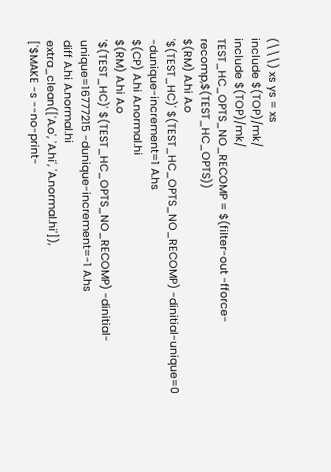(\\\) xs ys = xs
include $(TOP)/mk/
include $(TOP)/mk/
TEST_HC_OPTS_NO_RECOMP = $(filter-out -fforce-recomp,$(TEST_HC_OPTS))
$(RM) A.hi A.o
'$(TEST_HC)' $(TEST_HC_OPTS_NO_RECOMP) -dinitial-unique=0 -dunique-increment=1 A.hs
$(CP) A.hi A.normal.hi
$(RM) A.hi A.o
'$(TEST_HC)' $(TEST_HC_OPTS_NO_RECOMP) -dinitial-unique=16777215 -dunique-increment=-1 A.hs
diff A.hi A.normal.hi
extra_clean(['A.o', 'A.hi', 'A.normal.hi']),
['$MAKE -s --no-print-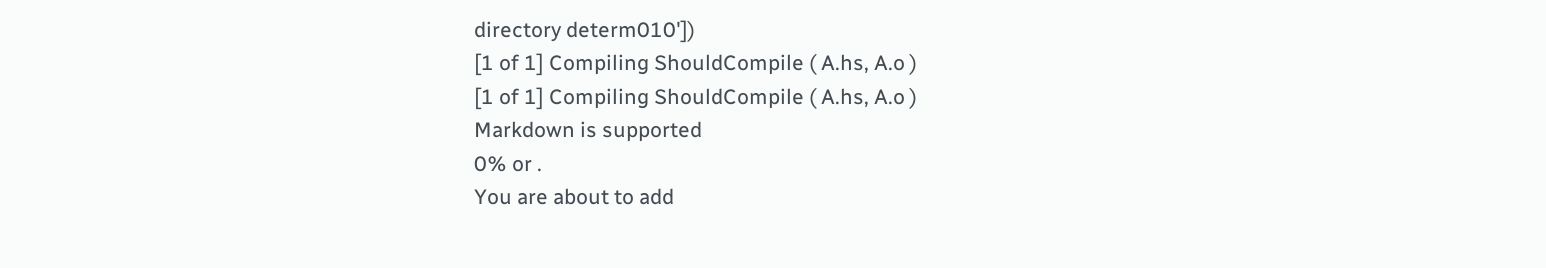directory determ010'])
[1 of 1] Compiling ShouldCompile ( A.hs, A.o )
[1 of 1] Compiling ShouldCompile ( A.hs, A.o )
Markdown is supported
0% or .
You are about to add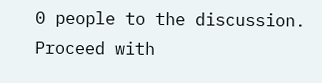0 people to the discussion. Proceed with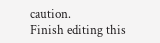caution.
Finish editing this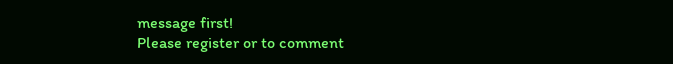message first!
Please register or to comment